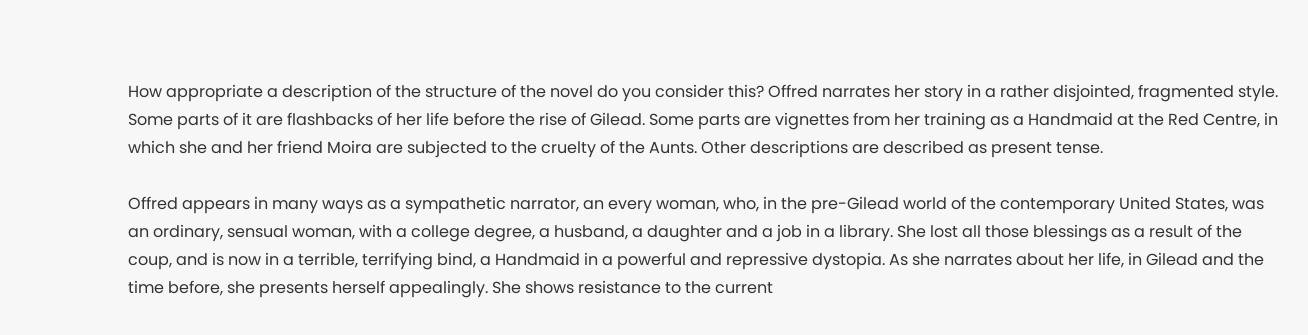How appropriate a description of the structure of the novel do you consider this? Offred narrates her story in a rather disjointed, fragmented style. Some parts of it are flashbacks of her life before the rise of Gilead. Some parts are vignettes from her training as a Handmaid at the Red Centre, in which she and her friend Moira are subjected to the cruelty of the Aunts. Other descriptions are described as present tense.

Offred appears in many ways as a sympathetic narrator, an every woman, who, in the pre-Gilead world of the contemporary United States, was an ordinary, sensual woman, with a college degree, a husband, a daughter and a job in a library. She lost all those blessings as a result of the coup, and is now in a terrible, terrifying bind, a Handmaid in a powerful and repressive dystopia. As she narrates about her life, in Gilead and the time before, she presents herself appealingly. She shows resistance to the current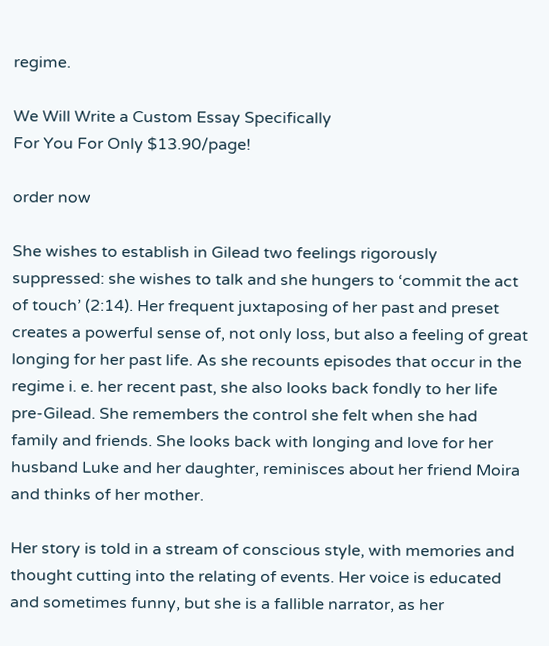regime.

We Will Write a Custom Essay Specifically
For You For Only $13.90/page!

order now

She wishes to establish in Gilead two feelings rigorously suppressed: she wishes to talk and she hungers to ‘commit the act of touch’ (2:14). Her frequent juxtaposing of her past and preset creates a powerful sense of, not only loss, but also a feeling of great longing for her past life. As she recounts episodes that occur in the regime i. e. her recent past, she also looks back fondly to her life pre-Gilead. She remembers the control she felt when she had family and friends. She looks back with longing and love for her husband Luke and her daughter, reminisces about her friend Moira and thinks of her mother.

Her story is told in a stream of conscious style, with memories and thought cutting into the relating of events. Her voice is educated and sometimes funny, but she is a fallible narrator, as her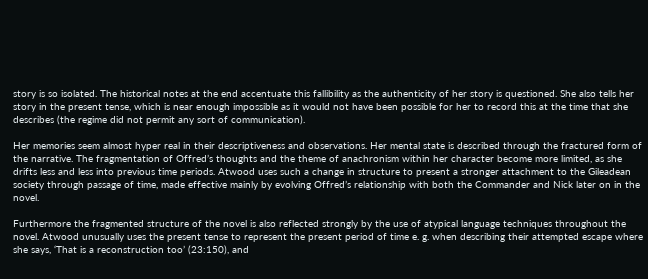story is so isolated. The historical notes at the end accentuate this fallibility as the authenticity of her story is questioned. She also tells her story in the present tense, which is near enough impossible as it would not have been possible for her to record this at the time that she describes (the regime did not permit any sort of communication).

Her memories seem almost hyper real in their descriptiveness and observations. Her mental state is described through the fractured form of the narrative. The fragmentation of Offred’s thoughts and the theme of anachronism within her character become more limited, as she drifts less and less into previous time periods. Atwood uses such a change in structure to present a stronger attachment to the Gileadean society through passage of time, made effective mainly by evolving Offred’s relationship with both the Commander and Nick later on in the novel.

Furthermore the fragmented structure of the novel is also reflected strongly by the use of atypical language techniques throughout the novel. Atwood unusually uses the present tense to represent the present period of time e. g. when describing their attempted escape where she says, ‘That is a reconstruction too’ (23:150), and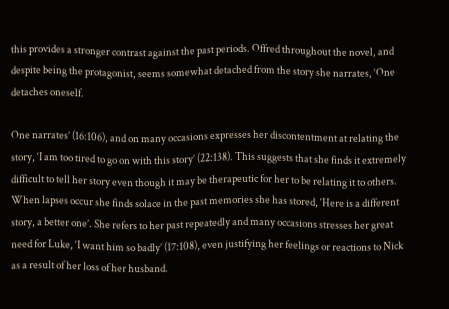this provides a stronger contrast against the past periods. Offred throughout the novel, and despite being the protagonist, seems somewhat detached from the story she narrates, ‘One detaches oneself.

One narrates’ (16:106), and on many occasions expresses her discontentment at relating the story, ‘I am too tired to go on with this story’ (22:138). This suggests that she finds it extremely difficult to tell her story even though it may be therapeutic for her to be relating it to others. When lapses occur she finds solace in the past memories she has stored, ‘Here is a different story, a better one’. She refers to her past repeatedly and many occasions stresses her great need for Luke, ‘I want him so badly’ (17:108), even justifying her feelings or reactions to Nick as a result of her loss of her husband.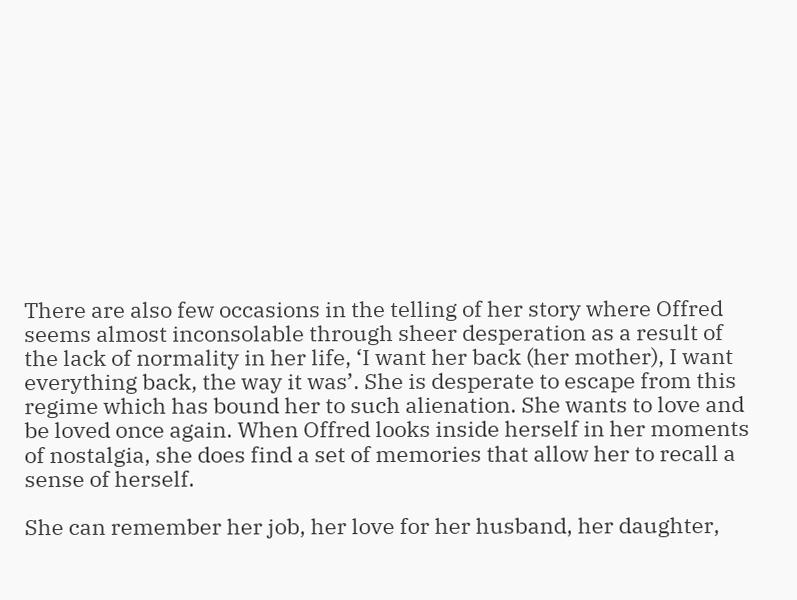There are also few occasions in the telling of her story where Offred seems almost inconsolable through sheer desperation as a result of the lack of normality in her life, ‘I want her back (her mother), I want everything back, the way it was’. She is desperate to escape from this regime which has bound her to such alienation. She wants to love and be loved once again. When Offred looks inside herself in her moments of nostalgia, she does find a set of memories that allow her to recall a sense of herself.

She can remember her job, her love for her husband, her daughter,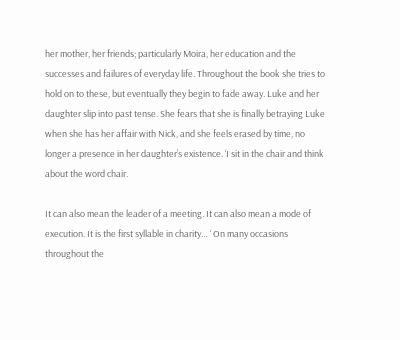her mother, her friends; particularly Moira, her education and the successes and failures of everyday life. Throughout the book she tries to hold on to these, but eventually they begin to fade away. Luke and her daughter slip into past tense. She fears that she is finally betraying Luke when she has her affair with Nick, and she feels erased by time, no longer a presence in her daughter’s existence. ‘I sit in the chair and think about the word chair.

It can also mean the leader of a meeting. It can also mean a mode of execution. It is the first syllable in charity… ‘ On many occasions throughout the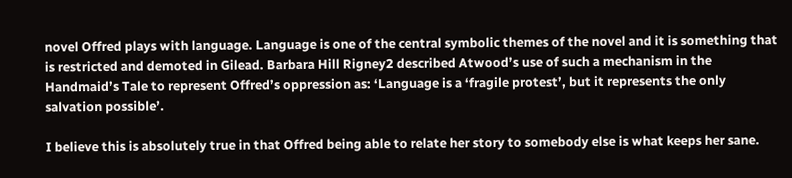novel Offred plays with language. Language is one of the central symbolic themes of the novel and it is something that is restricted and demoted in Gilead. Barbara Hill Rigney2 described Atwood’s use of such a mechanism in the Handmaid’s Tale to represent Offred’s oppression as: ‘Language is a ‘fragile protest’, but it represents the only salvation possible’.

I believe this is absolutely true in that Offred being able to relate her story to somebody else is what keeps her sane.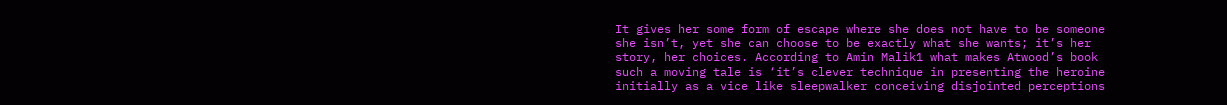It gives her some form of escape where she does not have to be someone she isn’t, yet she can choose to be exactly what she wants; it’s her story, her choices. According to Amin Malik1 what makes Atwood’s book such a moving tale is ‘it’s clever technique in presenting the heroine initially as a vice like sleepwalker conceiving disjointed perceptions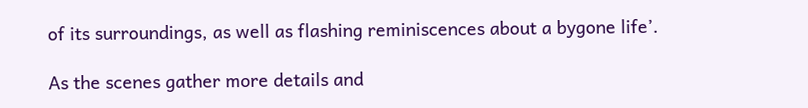of its surroundings, as well as flashing reminiscences about a bygone life’.

As the scenes gather more details and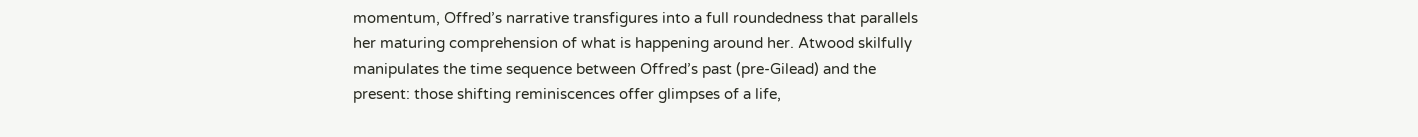momentum, Offred’s narrative transfigures into a full roundedness that parallels her maturing comprehension of what is happening around her. Atwood skilfully manipulates the time sequence between Offred’s past (pre-Gilead) and the present: those shifting reminiscences offer glimpses of a life,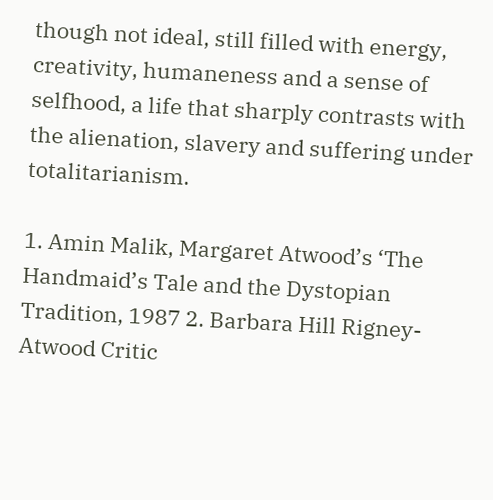though not ideal, still filled with energy, creativity, humaneness and a sense of selfhood, a life that sharply contrasts with the alienation, slavery and suffering under totalitarianism.

1. Amin Malik, Margaret Atwood’s ‘The Handmaid’s Tale and the Dystopian Tradition, 1987 2. Barbara Hill Rigney- Atwood Critic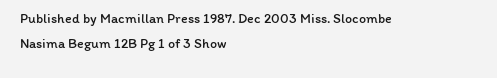Published by Macmillan Press 1987. Dec 2003 Miss. Slocombe Nasima Begum 12B Pg 1 of 3 Show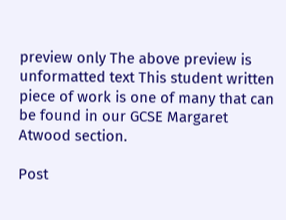preview only The above preview is unformatted text This student written piece of work is one of many that can be found in our GCSE Margaret Atwood section.

Post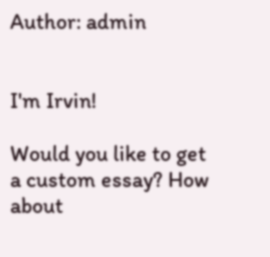Author: admin


I'm Irvin!

Would you like to get a custom essay? How about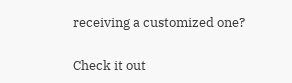receiving a customized one?

Check it out